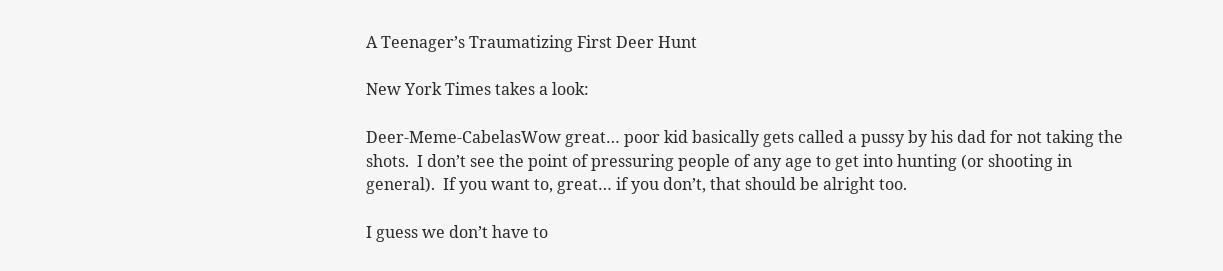A Teenager’s Traumatizing First Deer Hunt

New York Times takes a look:

Deer-Meme-CabelasWow great… poor kid basically gets called a pussy by his dad for not taking the shots.  I don’t see the point of pressuring people of any age to get into hunting (or shooting in general).  If you want to, great… if you don’t, that should be alright too.

I guess we don’t have to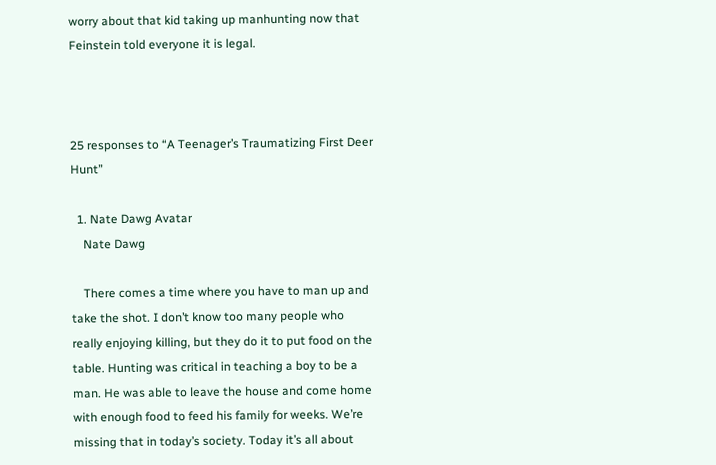worry about that kid taking up manhunting now that Feinstein told everyone it is legal.



25 responses to “A Teenager’s Traumatizing First Deer Hunt”

  1. Nate Dawg Avatar
    Nate Dawg

    There comes a time where you have to man up and take the shot. I don’t know too many people who really enjoying killing, but they do it to put food on the table. Hunting was critical in teaching a boy to be a man. He was able to leave the house and come home with enough food to feed his family for weeks. We’re missing that in today’s society. Today it’s all about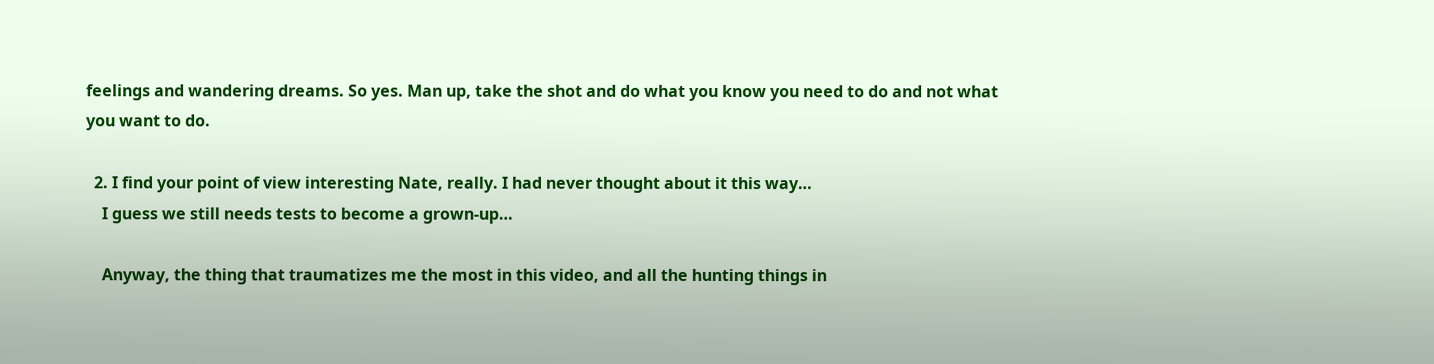feelings and wandering dreams. So yes. Man up, take the shot and do what you know you need to do and not what you want to do.

  2. I find your point of view interesting Nate, really. I had never thought about it this way…
    I guess we still needs tests to become a grown-up…

    Anyway, the thing that traumatizes me the most in this video, and all the hunting things in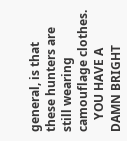general, is that these hunters are still wearing camouflage clothes.
    YOU HAVE A DAMN BRIGHT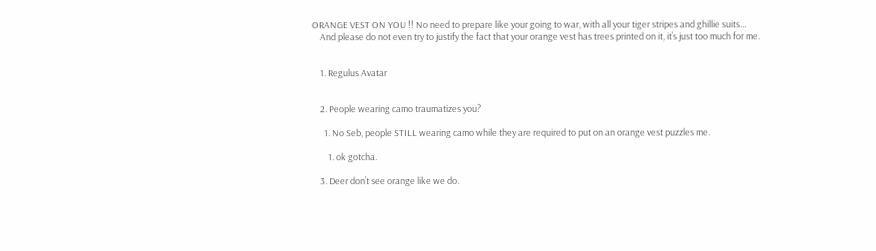ORANGE VEST ON YOU !! No need to prepare like your going to war, with all your tiger stripes and ghillie suits…
    And please do not even try to justify the fact that your orange vest has trees printed on it, it’s just too much for me.


    1. Regulus Avatar


    2. People wearing camo traumatizes you?

      1. No Seb, people STILL wearing camo while they are required to put on an orange vest puzzles me.

        1. ok gotcha.

    3. Deer don’t see orange like we do.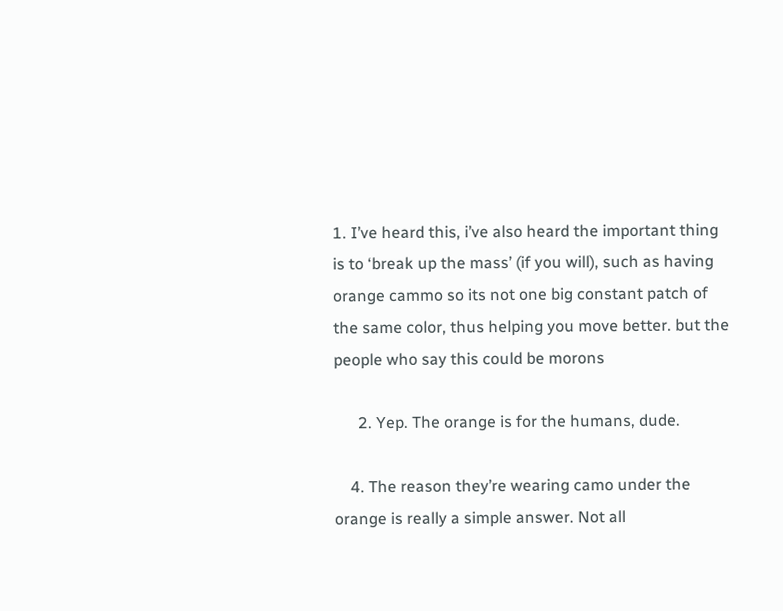1. I’ve heard this, i’ve also heard the important thing is to ‘break up the mass’ (if you will), such as having orange cammo so its not one big constant patch of the same color, thus helping you move better. but the people who say this could be morons

      2. Yep. The orange is for the humans, dude.

    4. The reason they’re wearing camo under the orange is really a simple answer. Not all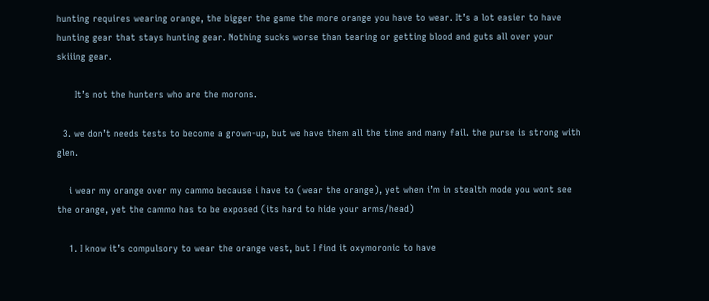hunting requires wearing orange, the bigger the game the more orange you have to wear. It’s a lot easier to have hunting gear that stays hunting gear. Nothing sucks worse than tearing or getting blood and guts all over your skiiing gear.

      It’s not the hunters who are the morons.

  3. we don’t needs tests to become a grown-up, but we have them all the time and many fail. the purse is strong with glen.

    i wear my orange over my cammo because i have to (wear the orange), yet when i’m in stealth mode you wont see the orange, yet the cammo has to be exposed (its hard to hide your arms/head)

    1. I know it’s compulsory to wear the orange vest, but I find it oxymoronic to have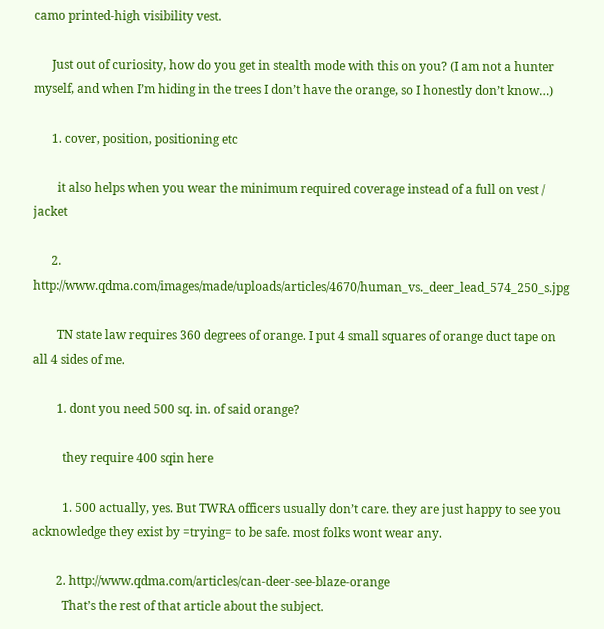camo printed-high visibility vest.

      Just out of curiosity, how do you get in stealth mode with this on you? (I am not a hunter myself, and when I’m hiding in the trees I don’t have the orange, so I honestly don’t know…)

      1. cover, position, positioning etc

        it also helps when you wear the minimum required coverage instead of a full on vest / jacket

      2. http://www.qdma.com/images/made/uploads/articles/4670/human_vs._deer_lead_574_250_s.jpg

        TN state law requires 360 degrees of orange. I put 4 small squares of orange duct tape on all 4 sides of me.

        1. dont you need 500 sq. in. of said orange?

          they require 400 sqin here

          1. 500 actually, yes. But TWRA officers usually don’t care. they are just happy to see you acknowledge they exist by =trying= to be safe. most folks wont wear any.

        2. http://www.qdma.com/articles/can-deer-see-blaze-orange
          That’s the rest of that article about the subject.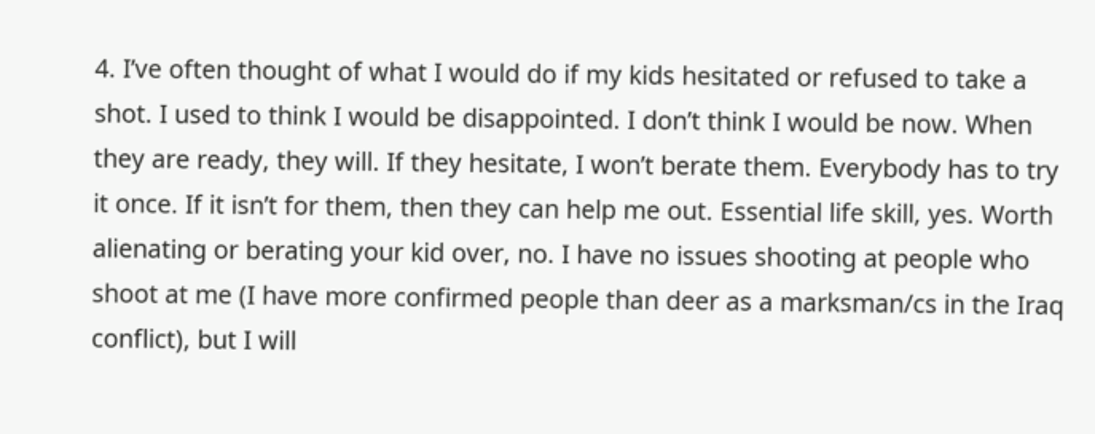4. I’ve often thought of what I would do if my kids hesitated or refused to take a shot. I used to think I would be disappointed. I don’t think I would be now. When they are ready, they will. If they hesitate, I won’t berate them. Everybody has to try it once. If it isn’t for them, then they can help me out. Essential life skill, yes. Worth alienating or berating your kid over, no. I have no issues shooting at people who shoot at me (I have more confirmed people than deer as a marksman/cs in the Iraq conflict), but I will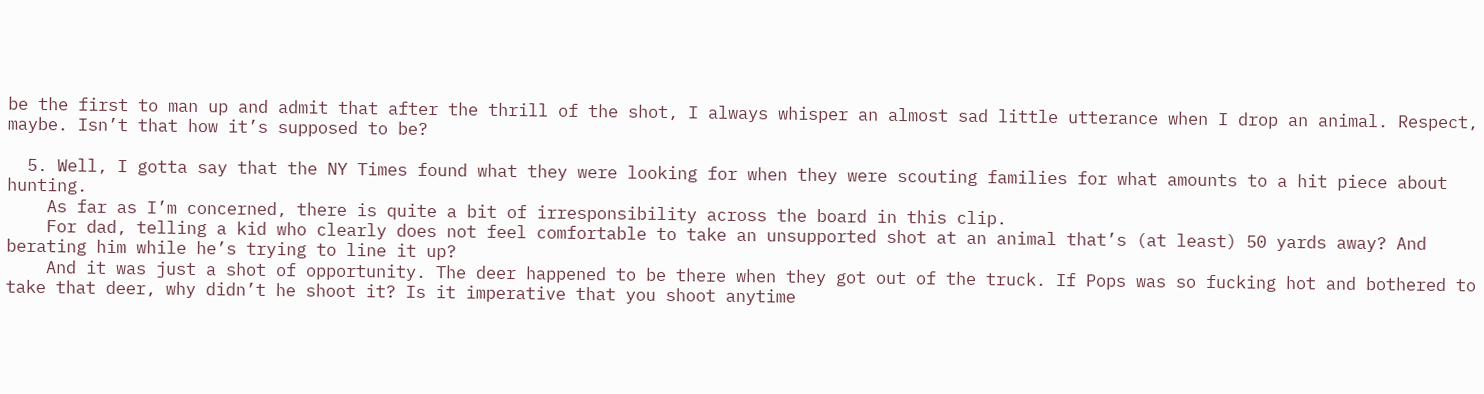be the first to man up and admit that after the thrill of the shot, I always whisper an almost sad little utterance when I drop an animal. Respect, maybe. Isn’t that how it’s supposed to be?

  5. Well, I gotta say that the NY Times found what they were looking for when they were scouting families for what amounts to a hit piece about hunting.
    As far as I’m concerned, there is quite a bit of irresponsibility across the board in this clip.
    For dad, telling a kid who clearly does not feel comfortable to take an unsupported shot at an animal that’s (at least) 50 yards away? And berating him while he’s trying to line it up?
    And it was just a shot of opportunity. The deer happened to be there when they got out of the truck. If Pops was so fucking hot and bothered to take that deer, why didn’t he shoot it? Is it imperative that you shoot anytime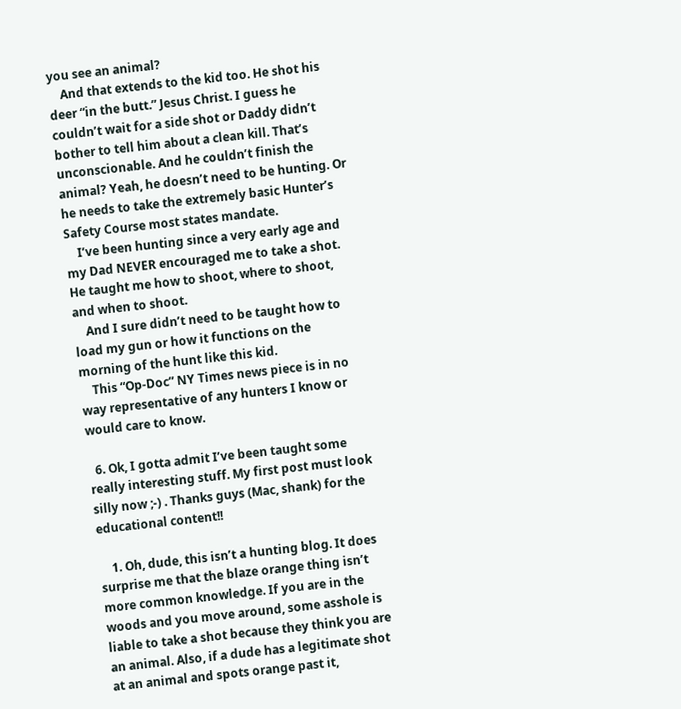you see an animal?
    And that extends to the kid too. He shot his deer “in the butt.” Jesus Christ. I guess he couldn’t wait for a side shot or Daddy didn’t bother to tell him about a clean kill. That’s unconscionable. And he couldn’t finish the animal? Yeah, he doesn’t need to be hunting. Or he needs to take the extremely basic Hunter’s Safety Course most states mandate.
    I’ve been hunting since a very early age and my Dad NEVER encouraged me to take a shot. He taught me how to shoot, where to shoot, and when to shoot.
    And I sure didn’t need to be taught how to load my gun or how it functions on the morning of the hunt like this kid.
    This “Op-Doc” NY Times news piece is in no way representative of any hunters I know or would care to know.

  6. Ok, I gotta admit I’ve been taught some really interesting stuff. My first post must look silly now ;-) . Thanks guys (Mac, shank) for the educational content!!

    1. Oh, dude, this isn’t a hunting blog. It does surprise me that the blaze orange thing isn’t more common knowledge. If you are in the woods and you move around, some asshole is liable to take a shot because they think you are an animal. Also, if a dude has a legitimate shot at an animal and spots orange past it,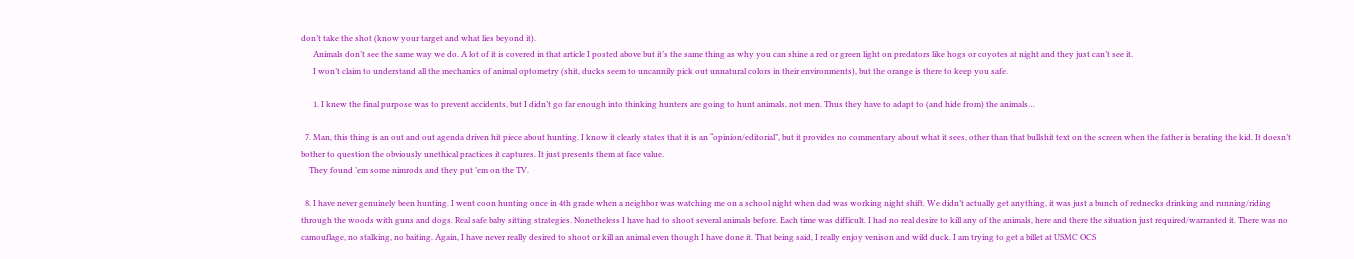don’t take the shot (know your target and what lies beyond it).
      Animals don’t see the same way we do. A lot of it is covered in that article I posted above but it’s the same thing as why you can shine a red or green light on predators like hogs or coyotes at night and they just can’t see it.
      I won’t claim to understand all the mechanics of animal optometry (shit, ducks seem to uncannily pick out unnatural colors in their environments), but the orange is there to keep you safe.

      1. I knew the final purpose was to prevent accidents, but I didn’t go far enough into thinking hunters are going to hunt animals, not men. Thus they have to adapt to (and hide from) the animals…

  7. Man, this thing is an out and out agenda driven hit piece about hunting. I know it clearly states that it is an “opinion/editorial”, but it provides no commentary about what it sees, other than that bullshit text on the screen when the father is berating the kid. It doesn’t bother to question the obviously unethical practices it captures. It just presents them at face value.
    They found ’em some nimrods and they put ’em on the TV.

  8. I have never genuinely been hunting. I went coon hunting once in 4th grade when a neighbor was watching me on a school night when dad was working night shift. We didn’t actually get anything, it was just a bunch of rednecks drinking and running/riding through the woods with guns and dogs. Real safe baby sitting strategies. Nonetheless I have had to shoot several animals before. Each time was difficult. I had no real desire to kill any of the animals, here and there the situation just required/warranted it. There was no camouflage, no stalking, no baiting. Again, I have never really desired to shoot or kill an animal even though I have done it. That being said, I really enjoy venison and wild duck. I am trying to get a billet at USMC OCS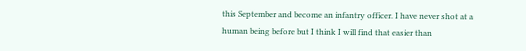this September and become an infantry officer. I have never shot at a human being before but I think I will find that easier than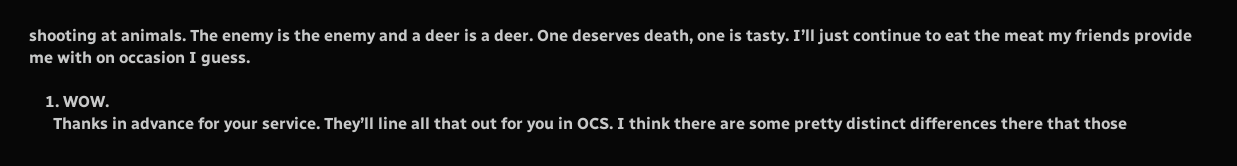shooting at animals. The enemy is the enemy and a deer is a deer. One deserves death, one is tasty. I’ll just continue to eat the meat my friends provide me with on occasion I guess.

    1. WOW.
      Thanks in advance for your service. They’ll line all that out for you in OCS. I think there are some pretty distinct differences there that those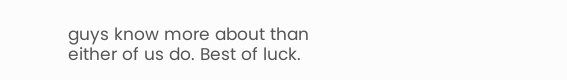guys know more about than either of us do. Best of luck.